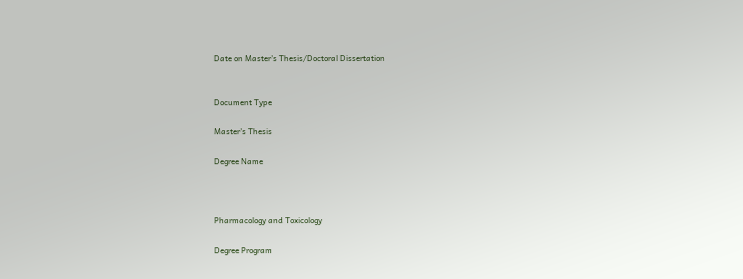Date on Master's Thesis/Doctoral Dissertation


Document Type

Master's Thesis

Degree Name



Pharmacology and Toxicology

Degree Program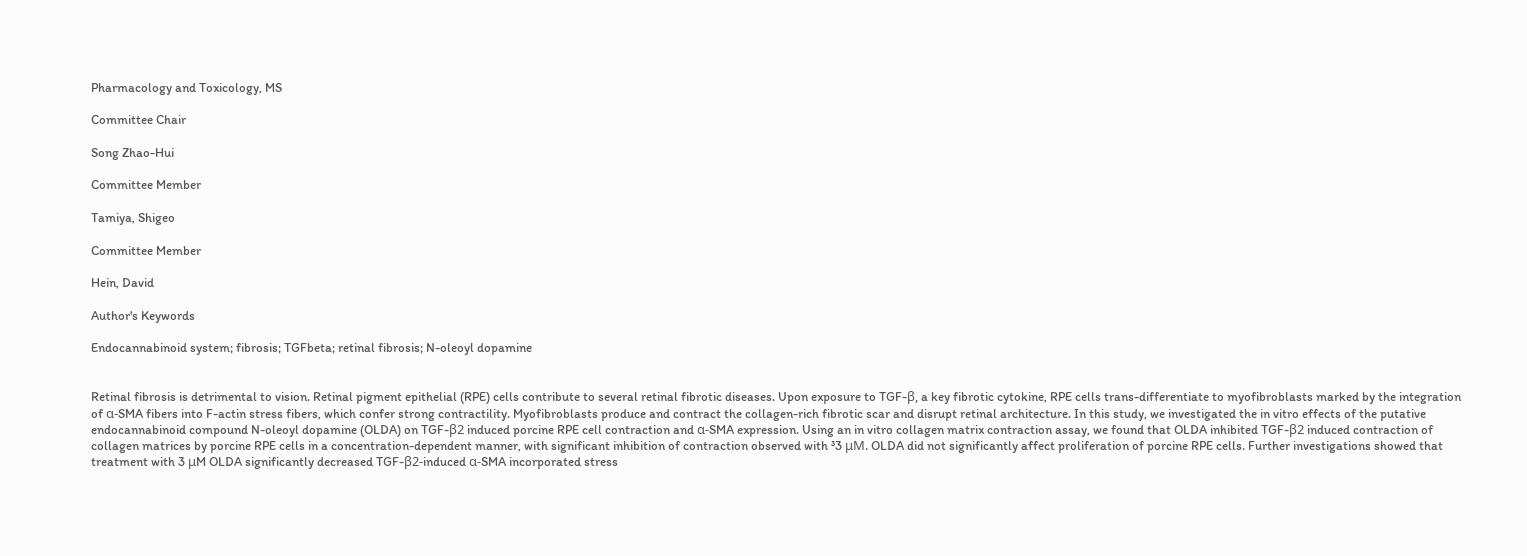Pharmacology and Toxicology, MS

Committee Chair

Song Zhao-Hui

Committee Member

Tamiya, Shigeo

Committee Member

Hein, David

Author's Keywords

Endocannabinoid system; fibrosis; TGFbeta; retinal fibrosis; N-oleoyl dopamine


Retinal fibrosis is detrimental to vision. Retinal pigment epithelial (RPE) cells contribute to several retinal fibrotic diseases. Upon exposure to TGF-β, a key fibrotic cytokine, RPE cells trans-differentiate to myofibroblasts marked by the integration of α-SMA fibers into F-actin stress fibers, which confer strong contractility. Myofibroblasts produce and contract the collagen-rich fibrotic scar and disrupt retinal architecture. In this study, we investigated the in vitro effects of the putative endocannabinoid compound N-oleoyl dopamine (OLDA) on TGF-β2 induced porcine RPE cell contraction and α-SMA expression. Using an in vitro collagen matrix contraction assay, we found that OLDA inhibited TGF-β2 induced contraction of collagen matrices by porcine RPE cells in a concentration-dependent manner, with significant inhibition of contraction observed with ³3 μM. OLDA did not significantly affect proliferation of porcine RPE cells. Further investigations showed that treatment with 3 μM OLDA significantly decreased TGF-β2-induced α-SMA incorporated stress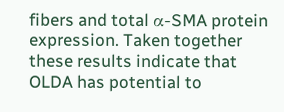fibers and total α-SMA protein expression. Taken together these results indicate that OLDA has potential to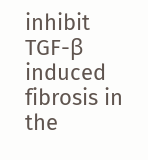inhibit TGF-β induced fibrosis in the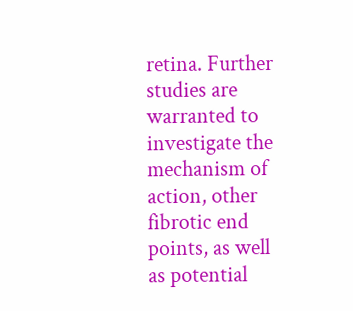retina. Further studies are warranted to investigate the mechanism of action, other fibrotic end points, as well as potential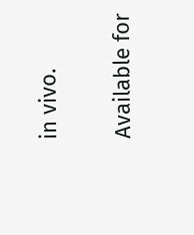in vivo.

Available for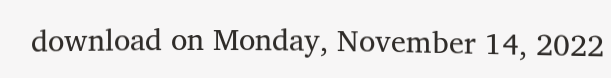download on Monday, November 14, 2022